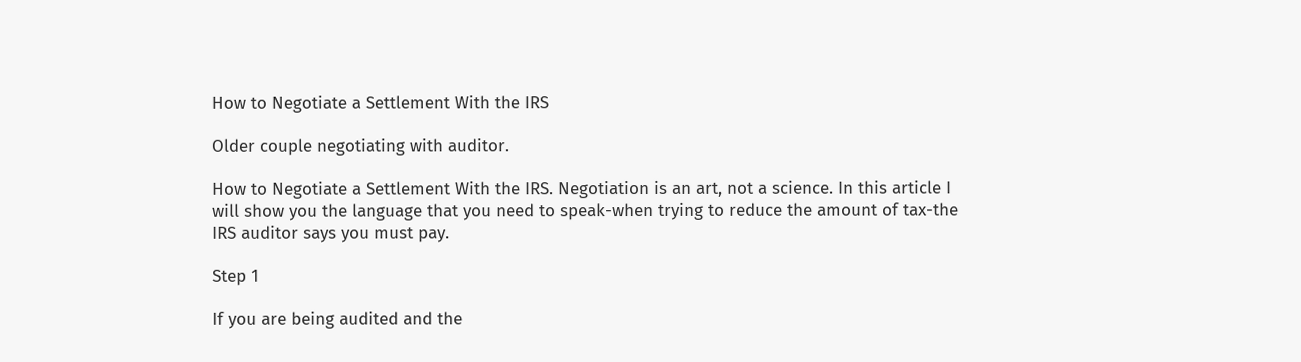How to Negotiate a Settlement With the IRS

Older couple negotiating with auditor.

How to Negotiate a Settlement With the IRS. Negotiation is an art, not a science. In this article I will show you the language that you need to speak-when trying to reduce the amount of tax-the IRS auditor says you must pay.

Step 1

If you are being audited and the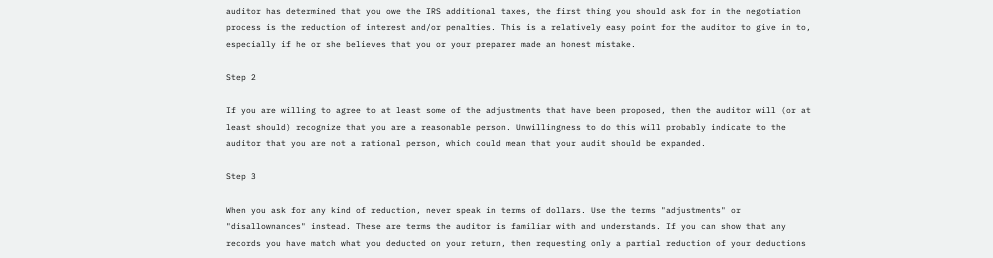auditor has determined that you owe the IRS additional taxes, the first thing you should ask for in the negotiation process is the reduction of interest and/or penalties. This is a relatively easy point for the auditor to give in to, especially if he or she believes that you or your preparer made an honest mistake.

Step 2

If you are willing to agree to at least some of the adjustments that have been proposed, then the auditor will (or at least should) recognize that you are a reasonable person. Unwillingness to do this will probably indicate to the auditor that you are not a rational person, which could mean that your audit should be expanded.

Step 3

When you ask for any kind of reduction, never speak in terms of dollars. Use the terms "adjustments" or "disallownances" instead. These are terms the auditor is familiar with and understands. If you can show that any records you have match what you deducted on your return, then requesting only a partial reduction of your deductions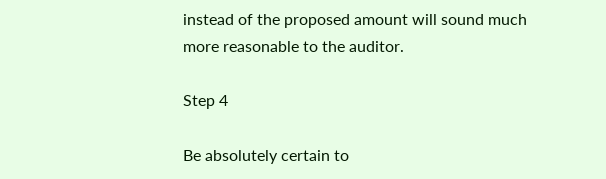instead of the proposed amount will sound much more reasonable to the auditor.

Step 4

Be absolutely certain to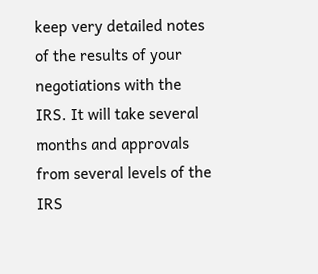keep very detailed notes of the results of your negotiations with the IRS. It will take several months and approvals from several levels of the IRS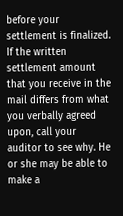before your settlement is finalized. If the written settlement amount that you receive in the mail differs from what you verbally agreed upon, call your auditor to see why. He or she may be able to make a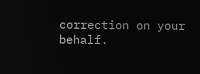correction on your behalf.